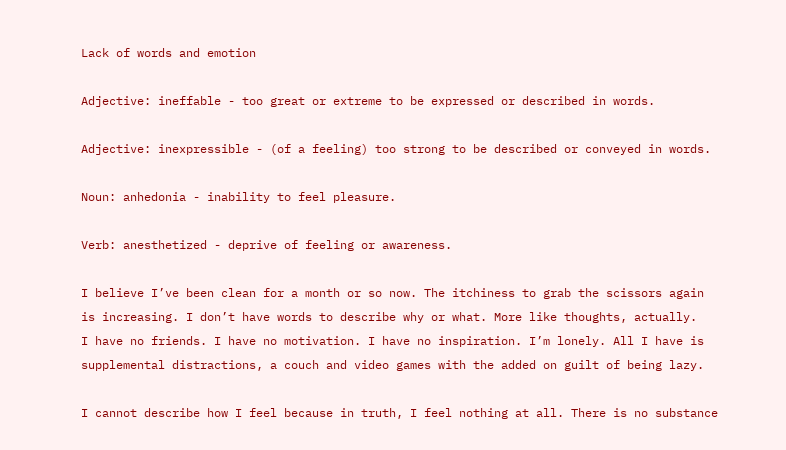Lack of words and emotion

Adjective: ineffable - too great or extreme to be expressed or described in words.

Adjective: inexpressible - (of a feeling) too strong to be described or conveyed in words.

Noun: anhedonia - inability to feel pleasure.

Verb: anesthetized - deprive of feeling or awareness.

I believe I’ve been clean for a month or so now. The itchiness to grab the scissors again is increasing. I don’t have words to describe why or what. More like thoughts, actually.
I have no friends. I have no motivation. I have no inspiration. I’m lonely. All I have is supplemental distractions, a couch and video games with the added on guilt of being lazy.

I cannot describe how I feel because in truth, I feel nothing at all. There is no substance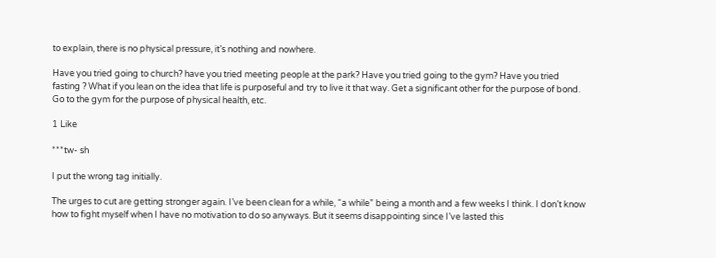to explain, there is no physical pressure, it’s nothing and nowhere.

Have you tried going to church? have you tried meeting people at the park? Have you tried going to the gym? Have you tried fasting ? What if you lean on the idea that life is purposeful and try to live it that way. Get a significant other for the purpose of bond. Go to the gym for the purpose of physical health, etc.

1 Like

***tw- sh

I put the wrong tag initially.

The urges to cut are getting stronger again. I’ve been clean for a while, “a while” being a month and a few weeks I think. I don’t know how to fight myself when I have no motivation to do so anyways. But it seems disappointing since I’ve lasted this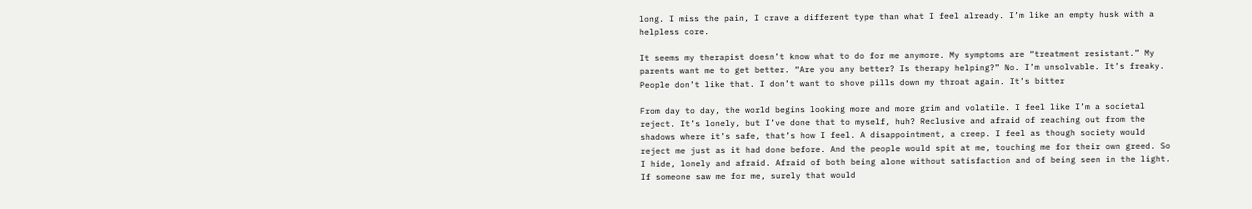long. I miss the pain, I crave a different type than what I feel already. I’m like an empty husk with a helpless core.

It seems my therapist doesn’t know what to do for me anymore. My symptoms are “treatment resistant.” My parents want me to get better. “Are you any better? Is therapy helping?” No. I’m unsolvable. It’s freaky. People don’t like that. I don’t want to shove pills down my throat again. It’s bitter

From day to day, the world begins looking more and more grim and volatile. I feel like I’m a societal reject. It’s lonely, but I’ve done that to myself, huh? Reclusive and afraid of reaching out from the shadows where it’s safe, that’s how I feel. A disappointment, a creep. I feel as though society would reject me just as it had done before. And the people would spit at me, touching me for their own greed. So I hide, lonely and afraid. Afraid of both being alone without satisfaction and of being seen in the light. If someone saw me for me, surely that would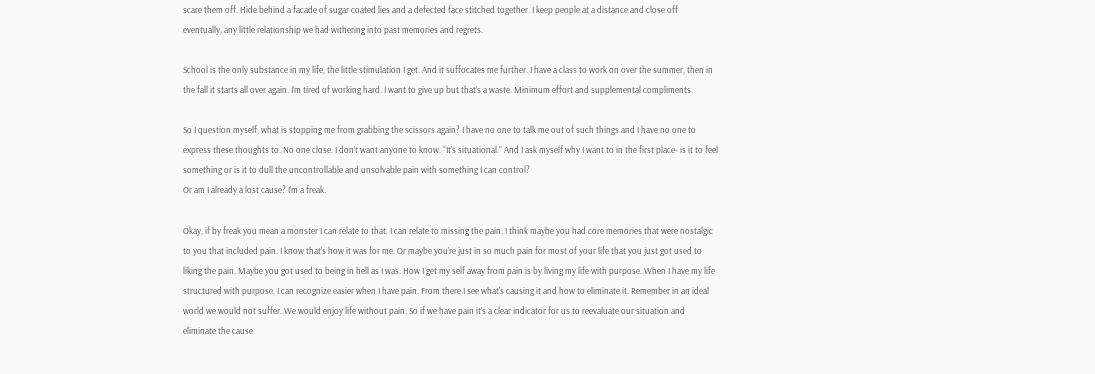scare them off. Hide behind a facade of sugar coated lies and a defected face stitched together. I keep people at a distance and close off eventually, any little relationship we had withering into past memories and regrets.

School is the only substance in my life, the little stimulation I get. And it suffocates me further. I have a class to work on over the summer, then in the fall it starts all over again. I’m tired of working hard. I want to give up but that’s a waste. Minimum effort and supplemental compliments.

So I question myself, what is stopping me from grabbing the scissors again? I have no one to talk me out of such things and I have no one to express these thoughts to. No one close. I don’t want anyone to know. “It’s situational.” And I ask myself why I want to in the first place- is it to feel something or is it to dull the uncontrollable and unsolvable pain with something I can control?
Or am I already a lost cause? I’m a freak.

Okay, if by freak you mean a monster I can relate to that. I can relate to missing the pain. I think maybe you had core memories that were nostalgic to you that included pain. I know that’s how it was for me. Or maybe you’re just in so much pain for most of your life that you just got used to liking the pain. Maybe you got used to being in hell as I was. How I get my self away from pain is by living my life with purpose. When I have my life structured with purpose, I can recognize easier when I have pain. From there I see what’s causing it and how to eliminate it. Remember in an ideal world we would not suffer. We would enjoy life without pain. So if we have pain it’s a clear indicator for us to reevaluate our situation and eliminate the cause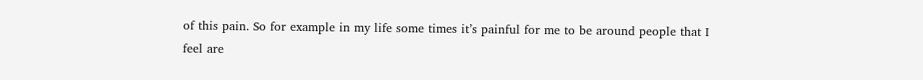of this pain. So for example in my life some times it’s painful for me to be around people that I feel are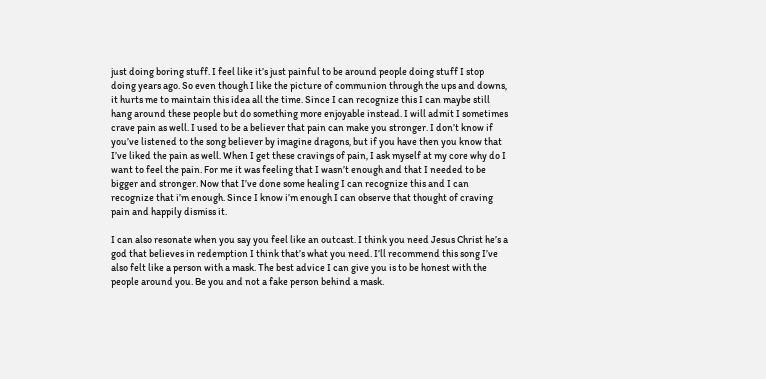just doing boring stuff. I feel like it’s just painful to be around people doing stuff I stop doing years ago. So even though I like the picture of communion through the ups and downs, it hurts me to maintain this idea all the time. Since I can recognize this I can maybe still hang around these people but do something more enjoyable instead. I will admit I sometimes crave pain as well. I used to be a believer that pain can make you stronger. I don’t know if you’ve listened to the song believer by imagine dragons, but if you have then you know that I’ve liked the pain as well. When I get these cravings of pain, I ask myself at my core why do I want to feel the pain. For me it was feeling that I wasn’t enough and that I needed to be bigger and stronger. Now that I’ve done some healing I can recognize this and I can recognize that i’m enough. Since I know i’m enough I can observe that thought of craving pain and happily dismiss it.

I can also resonate when you say you feel like an outcast. I think you need Jesus Christ he’s a god that believes in redemption I think that’s what you need. I’ll recommend this song I’ve also felt like a person with a mask. The best advice I can give you is to be honest with the people around you. Be you and not a fake person behind a mask.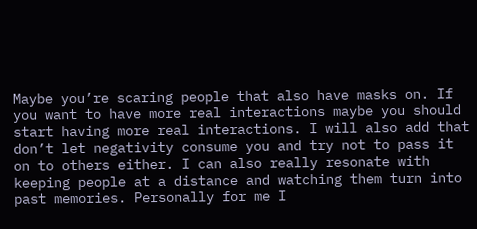Maybe you’re scaring people that also have masks on. If you want to have more real interactions maybe you should start having more real interactions. I will also add that don’t let negativity consume you and try not to pass it on to others either. I can also really resonate with keeping people at a distance and watching them turn into past memories. Personally for me I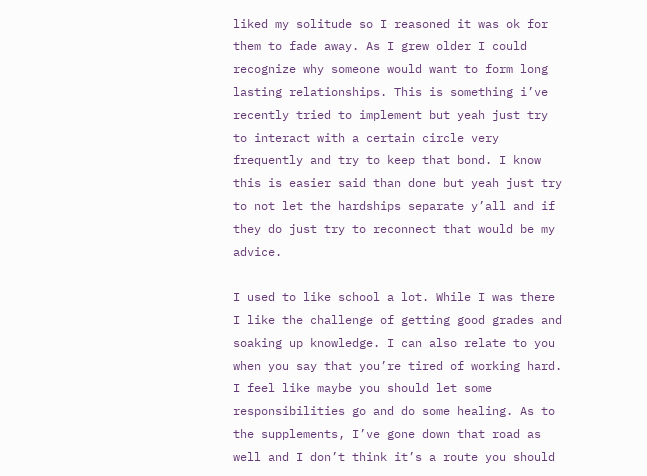liked my solitude so I reasoned it was ok for them to fade away. As I grew older I could recognize why someone would want to form long lasting relationships. This is something i’ve recently tried to implement but yeah just try to interact with a certain circle very frequently and try to keep that bond. I know this is easier said than done but yeah just try to not let the hardships separate y’all and if they do just try to reconnect that would be my advice.

I used to like school a lot. While I was there I like the challenge of getting good grades and soaking up knowledge. I can also relate to you when you say that you’re tired of working hard. I feel like maybe you should let some responsibilities go and do some healing. As to the supplements, I’ve gone down that road as well and I don’t think it’s a route you should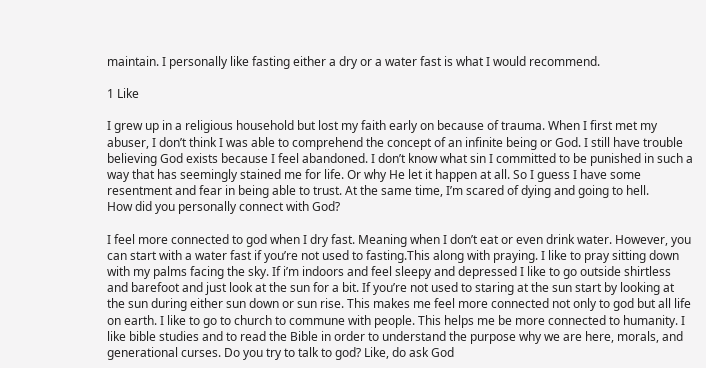maintain. I personally like fasting either a dry or a water fast is what I would recommend.

1 Like

I grew up in a religious household but lost my faith early on because of trauma. When I first met my abuser, I don’t think I was able to comprehend the concept of an infinite being or God. I still have trouble believing God exists because I feel abandoned. I don’t know what sin I committed to be punished in such a way that has seemingly stained me for life. Or why He let it happen at all. So I guess I have some resentment and fear in being able to trust. At the same time, I’m scared of dying and going to hell.
How did you personally connect with God?

I feel more connected to god when I dry fast. Meaning when I don’t eat or even drink water. However, you can start with a water fast if you’re not used to fasting.This along with praying. I like to pray sitting down with my palms facing the sky. If i’m indoors and feel sleepy and depressed I like to go outside shirtless and barefoot and just look at the sun for a bit. If you’re not used to staring at the sun start by looking at the sun during either sun down or sun rise. This makes me feel more connected not only to god but all life on earth. I like to go to church to commune with people. This helps me be more connected to humanity. I like bible studies and to read the Bible in order to understand the purpose why we are here, morals, and generational curses. Do you try to talk to god? Like, do ask God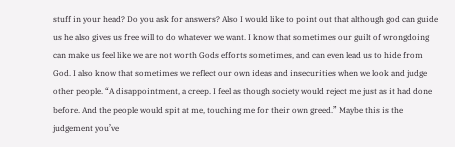stuff in your head? Do you ask for answers? Also I would like to point out that although god can guide us he also gives us free will to do whatever we want. I know that sometimes our guilt of wrongdoing can make us feel like we are not worth Gods efforts sometimes, and can even lead us to hide from God. I also know that sometimes we reflect our own ideas and insecurities when we look and judge other people. “A disappointment, a creep. I feel as though society would reject me just as it had done before. And the people would spit at me, touching me for their own greed.” Maybe this is the judgement you’ve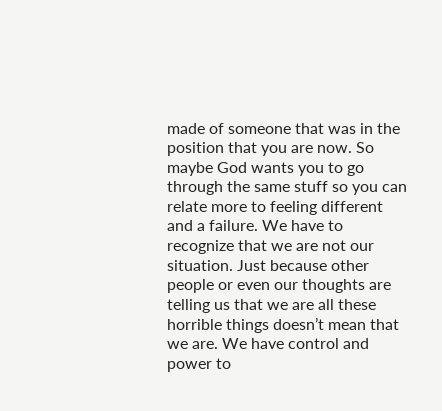made of someone that was in the position that you are now. So maybe God wants you to go through the same stuff so you can relate more to feeling different and a failure. We have to recognize that we are not our situation. Just because other people or even our thoughts are telling us that we are all these horrible things doesn’t mean that we are. We have control and power to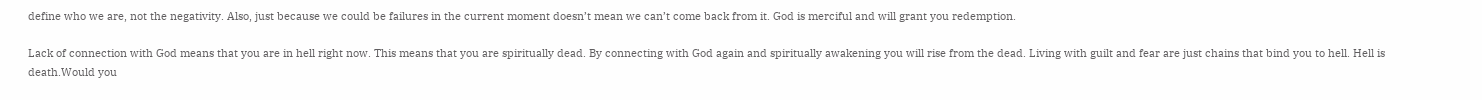define who we are, not the negativity. Also, just because we could be failures in the current moment doesn’t mean we can’t come back from it. God is merciful and will grant you redemption.

Lack of connection with God means that you are in hell right now. This means that you are spiritually dead. By connecting with God again and spiritually awakening you will rise from the dead. Living with guilt and fear are just chains that bind you to hell. Hell is death.Would you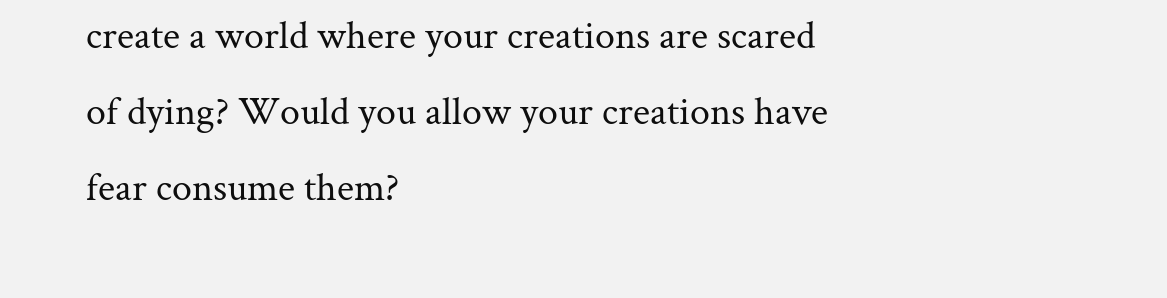create a world where your creations are scared of dying? Would you allow your creations have fear consume them?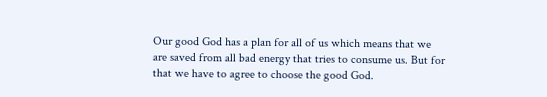Our good God has a plan for all of us which means that we are saved from all bad energy that tries to consume us. But for that we have to agree to choose the good God.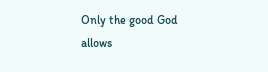Only the good God allows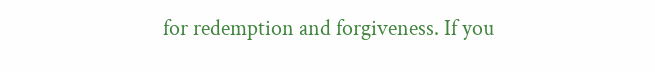for redemption and forgiveness. If you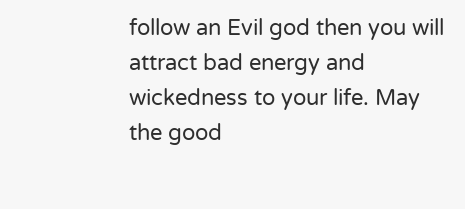follow an Evil god then you will attract bad energy and wickedness to your life. May the good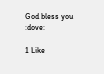God bless you :dove:

1 Like